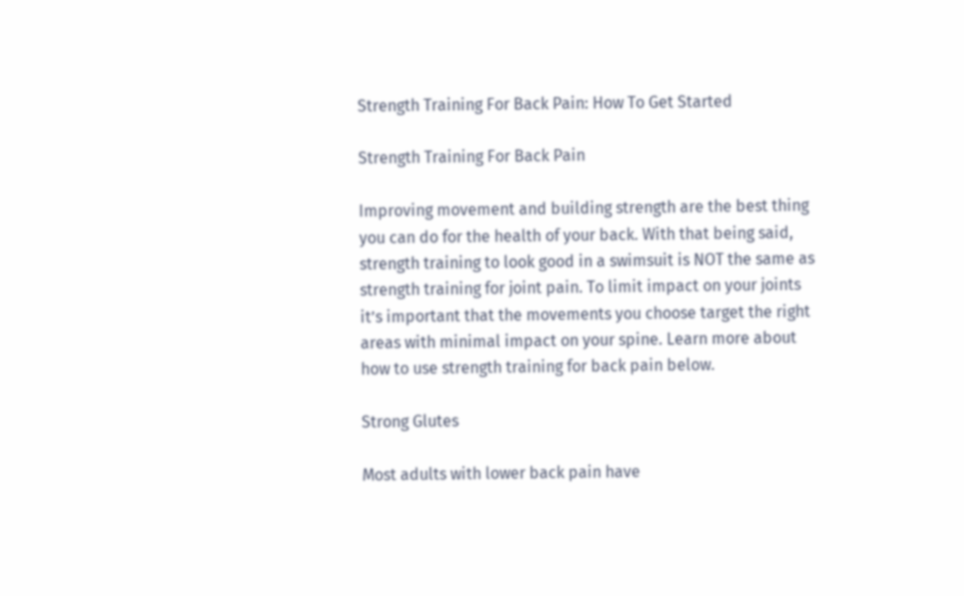Strength Training For Back Pain: How To Get Started

Strength Training For Back Pain

Improving movement and building strength are the best thing you can do for the health of your back. With that being said, strength training to look good in a swimsuit is NOT the same as strength training for joint pain. To limit impact on your joints it’s important that the movements you choose target the right areas with minimal impact on your spine. Learn more about how to use strength training for back pain below.

Strong Glutes

Most adults with lower back pain have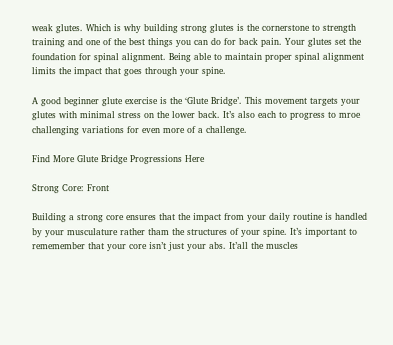weak glutes. Which is why building strong glutes is the cornerstone to strength training and one of the best things you can do for back pain. Your glutes set the foundation for spinal alignment. Being able to maintain proper spinal alignment limits the impact that goes through your spine.

A good beginner glute exercise is the ‘Glute Bridge’. This movement targets your glutes with minimal stress on the lower back. It’s also each to progress to mroe challenging variations for even more of a challenge.

Find More Glute Bridge Progressions Here

Strong Core: Front

Building a strong core ensures that the impact from your daily routine is handled by your musculature rather tham the structures of your spine. It’s important to rememember that your core isn’t just your abs. It’all the muscles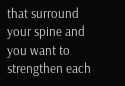that surround your spine and you want to strengthen each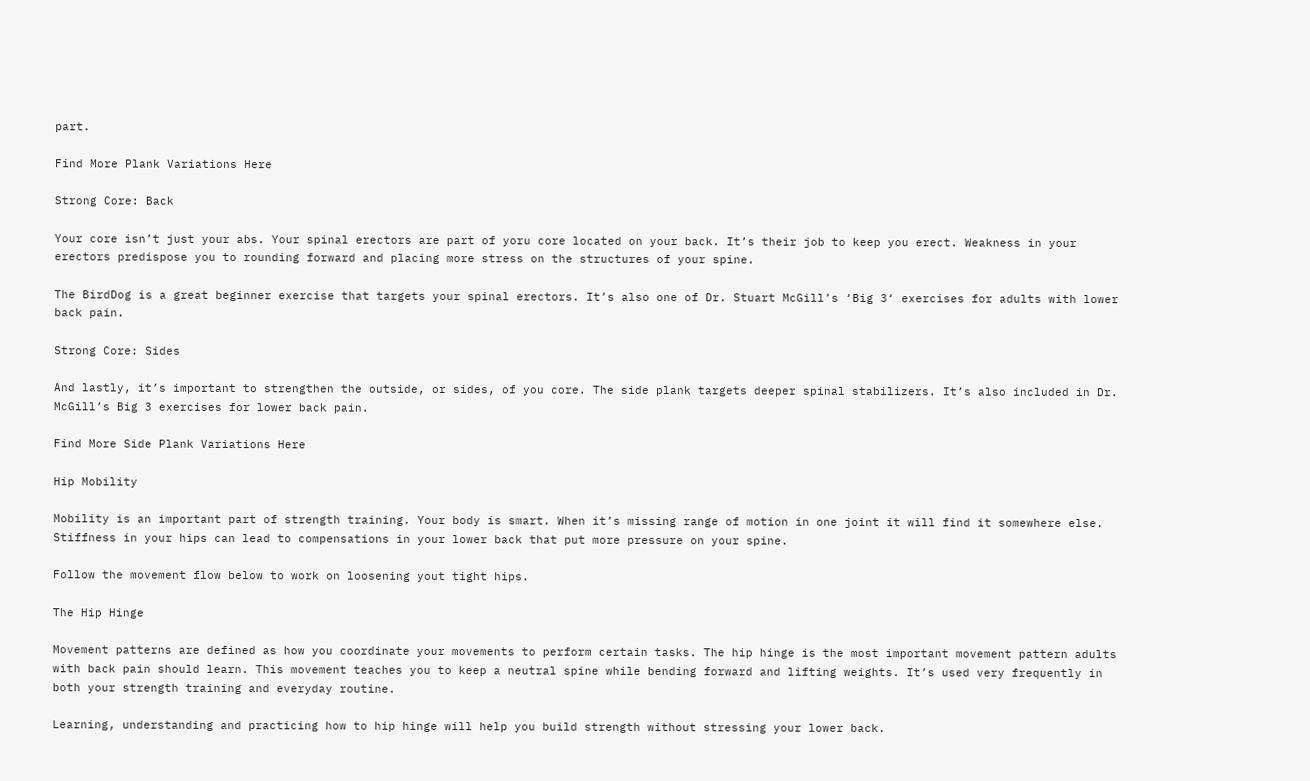part.

Find More Plank Variations Here

Strong Core: Back

Your core isn’t just your abs. Your spinal erectors are part of yoru core located on your back. It’s their job to keep you erect. Weakness in your erectors predispose you to rounding forward and placing more stress on the structures of your spine.

The BirdDog is a great beginner exercise that targets your spinal erectors. It’s also one of Dr. Stuart McGill’s ‘Big 3‘ exercises for adults with lower back pain.

Strong Core: Sides

And lastly, it’s important to strengthen the outside, or sides, of you core. The side plank targets deeper spinal stabilizers. It’s also included in Dr. McGill’s Big 3 exercises for lower back pain.

Find More Side Plank Variations Here

Hip Mobility

Mobility is an important part of strength training. Your body is smart. When it’s missing range of motion in one joint it will find it somewhere else. Stiffness in your hips can lead to compensations in your lower back that put more pressure on your spine.

Follow the movement flow below to work on loosening yout tight hips.

The Hip Hinge

Movement patterns are defined as how you coordinate your movements to perform certain tasks. The hip hinge is the most important movement pattern adults with back pain should learn. This movement teaches you to keep a neutral spine while bending forward and lifting weights. It’s used very frequently in both your strength training and everyday routine.

Learning, understanding and practicing how to hip hinge will help you build strength without stressing your lower back.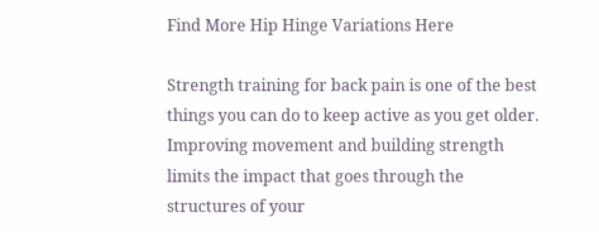Find More Hip Hinge Variations Here

Strength training for back pain is one of the best things you can do to keep active as you get older. Improving movement and building strength limits the impact that goes through the structures of your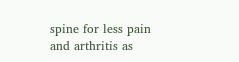spine for less pain and arthritis as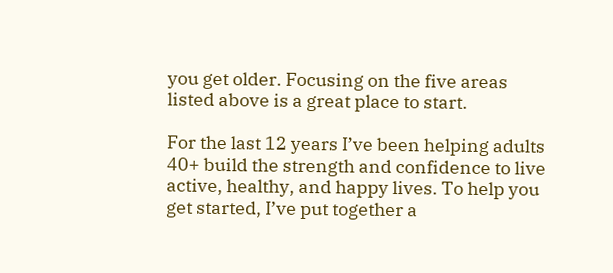you get older. Focusing on the five areas listed above is a great place to start.

For the last 12 years I’ve been helping adults 40+ build the strength and confidence to live active, healthy, and happy lives. To help you get started, I’ve put together a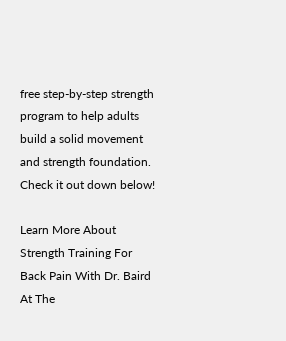free step-by-step strength program to help adults build a solid movement and strength foundation. Check it out down below!

Learn More About Strength Training For Back Pain With Dr. Baird At The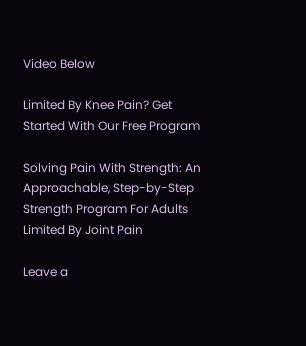Video Below

Limited By Knee Pain? Get Started With Our Free Program

Solving Pain With Strength: An Approachable, Step-by-Step Strength Program For Adults Limited By Joint Pain

Leave a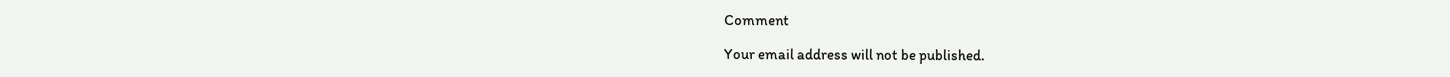Comment

Your email address will not be published.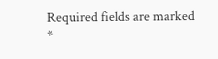Required fields are marked *